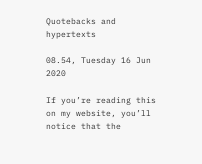Quotebacks and hypertexts

08.54, Tuesday 16 Jun 2020

If you’re reading this on my website, you’ll notice that the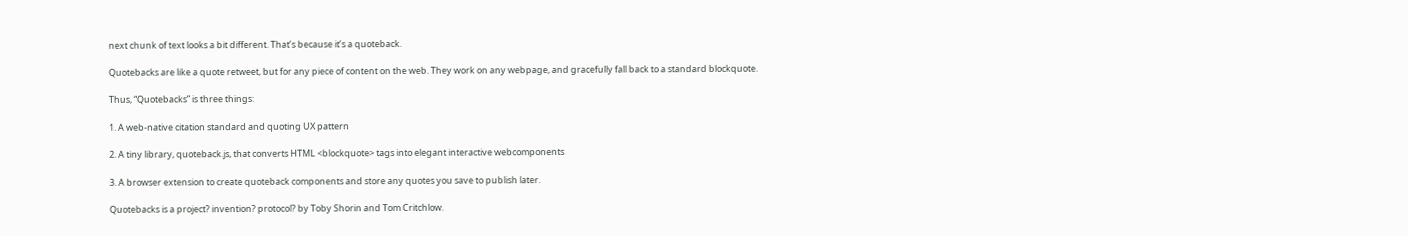next chunk of text looks a bit different. That’s because it’s a quoteback.

Quotebacks are like a quote retweet, but for any piece of content on the web. They work on any webpage, and gracefully fall back to a standard blockquote.

Thus, “Quotebacks” is three things:

1. A web-native citation standard and quoting UX pattern

2. A tiny library, quoteback.js, that converts HTML <blockquote> tags into elegant interactive webcomponents

3. A browser extension to create quoteback components and store any quotes you save to publish later.

Quotebacks is a project? invention? protocol? by Toby Shorin and Tom Critchlow.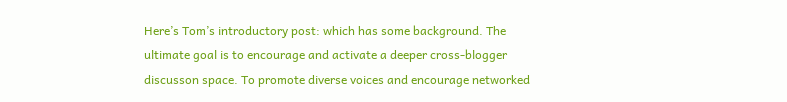Here’s Tom’s introductory post: which has some background. The ultimate goal is to encourage and activate a deeper cross-blogger discusson space. To promote diverse voices and encourage networked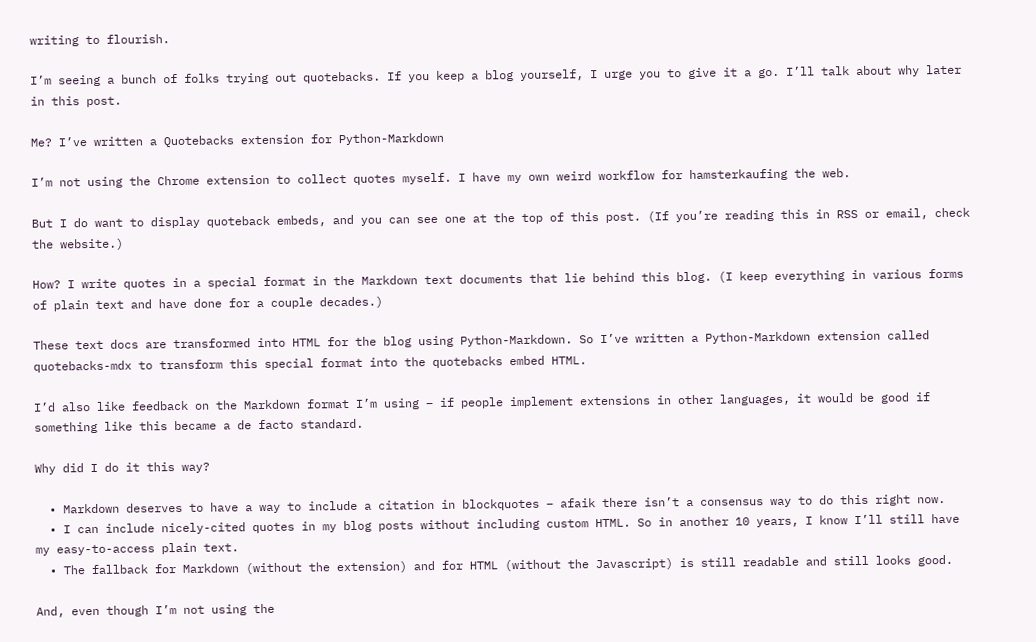writing to flourish.

I’m seeing a bunch of folks trying out quotebacks. If you keep a blog yourself, I urge you to give it a go. I’ll talk about why later in this post.

Me? I’ve written a Quotebacks extension for Python-Markdown

I’m not using the Chrome extension to collect quotes myself. I have my own weird workflow for hamsterkaufing the web.

But I do want to display quoteback embeds, and you can see one at the top of this post. (If you’re reading this in RSS or email, check the website.)

How? I write quotes in a special format in the Markdown text documents that lie behind this blog. (I keep everything in various forms of plain text and have done for a couple decades.)

These text docs are transformed into HTML for the blog using Python-Markdown. So I’ve written a Python-Markdown extension called quotebacks-mdx to transform this special format into the quotebacks embed HTML.

I’d also like feedback on the Markdown format I’m using – if people implement extensions in other languages, it would be good if something like this became a de facto standard.

Why did I do it this way?

  • Markdown deserves to have a way to include a citation in blockquotes – afaik there isn’t a consensus way to do this right now.
  • I can include nicely-cited quotes in my blog posts without including custom HTML. So in another 10 years, I know I’ll still have my easy-to-access plain text.
  • The fallback for Markdown (without the extension) and for HTML (without the Javascript) is still readable and still looks good.

And, even though I’m not using the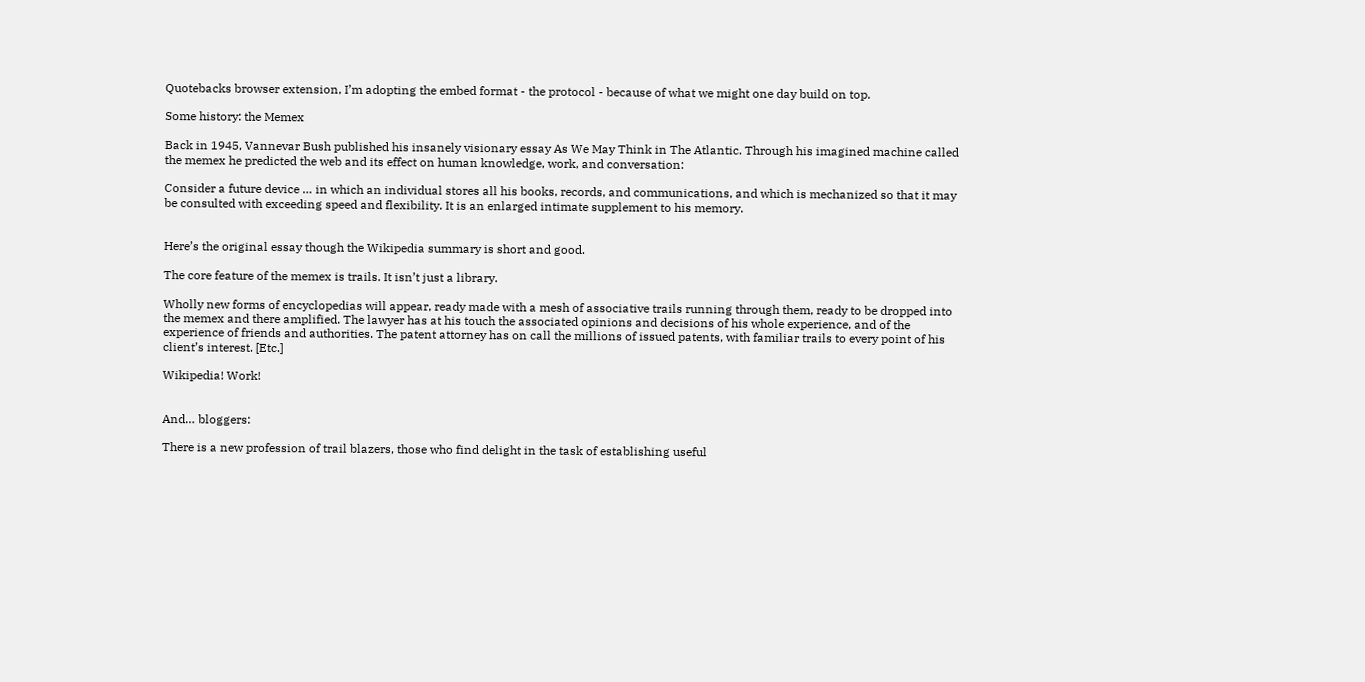Quotebacks browser extension, I’m adopting the embed format - the protocol - because of what we might one day build on top.

Some history: the Memex

Back in 1945, Vannevar Bush published his insanely visionary essay As We May Think in The Atlantic. Through his imagined machine called the memex he predicted the web and its effect on human knowledge, work, and conversation:

Consider a future device … in which an individual stores all his books, records, and communications, and which is mechanized so that it may be consulted with exceeding speed and flexibility. It is an enlarged intimate supplement to his memory.


Here’s the original essay though the Wikipedia summary is short and good.

The core feature of the memex is trails. It isn’t just a library.

Wholly new forms of encyclopedias will appear, ready made with a mesh of associative trails running through them, ready to be dropped into the memex and there amplified. The lawyer has at his touch the associated opinions and decisions of his whole experience, and of the experience of friends and authorities. The patent attorney has on call the millions of issued patents, with familiar trails to every point of his client’s interest. [Etc.]

Wikipedia! Work!


And… bloggers:

There is a new profession of trail blazers, those who find delight in the task of establishing useful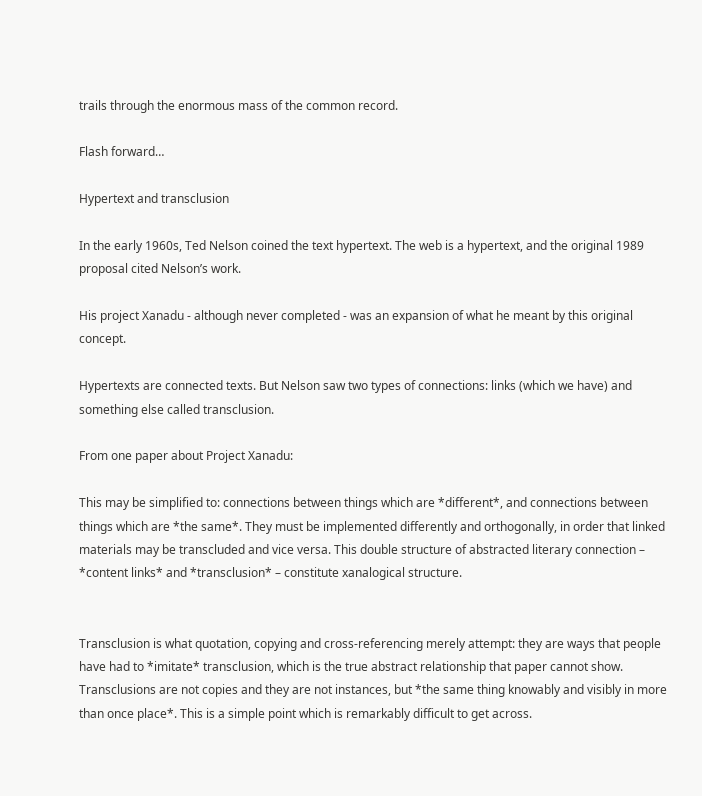trails through the enormous mass of the common record.

Flash forward…

Hypertext and transclusion

In the early 1960s, Ted Nelson coined the text hypertext. The web is a hypertext, and the original 1989 proposal cited Nelson’s work.

His project Xanadu - although never completed - was an expansion of what he meant by this original concept.

Hypertexts are connected texts. But Nelson saw two types of connections: links (which we have) and something else called transclusion.

From one paper about Project Xanadu:

This may be simplified to: connections between things which are *different*, and connections between things which are *the same*. They must be implemented differently and orthogonally, in order that linked materials may be transcluded and vice versa. This double structure of abstracted literary connection – *content links* and *transclusion* – constitute xanalogical structure.


Transclusion is what quotation, copying and cross-referencing merely attempt: they are ways that people have had to *imitate* transclusion, which is the true abstract relationship that paper cannot show. Transclusions are not copies and they are not instances, but *the same thing knowably and visibly in more than once place*. This is a simple point which is remarkably difficult to get across.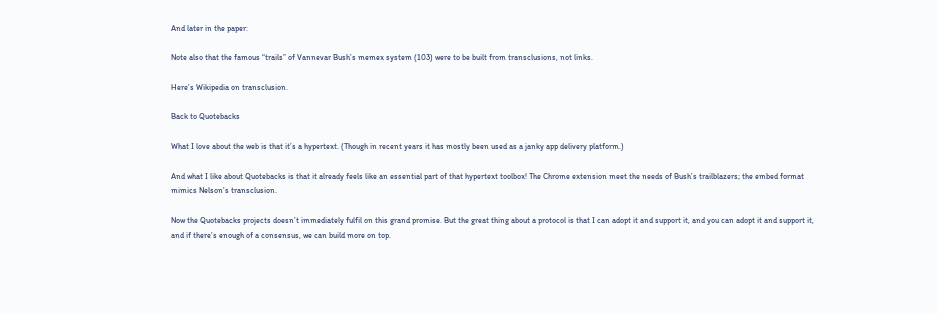And later in the paper:

Note also that the famous “trails” of Vannevar Bush’s memex system (103) were to be built from transclusions, not links.

Here’s Wikipedia on transclusion.

Back to Quotebacks

What I love about the web is that it’s a hypertext. (Though in recent years it has mostly been used as a janky app delivery platform.)

And what I like about Quotebacks is that it already feels like an essential part of that hypertext toolbox! The Chrome extension meet the needs of Bush’s trailblazers; the embed format mimics Nelson’s transclusion.

Now the Quotebacks projects doesn’t immediately fulfil on this grand promise. But the great thing about a protocol is that I can adopt it and support it, and you can adopt it and support it, and if there’s enough of a consensus, we can build more on top.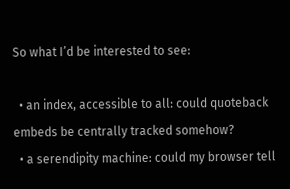So what I’d be interested to see:

  • an index, accessible to all: could quoteback embeds be centrally tracked somehow?
  • a serendipity machine: could my browser tell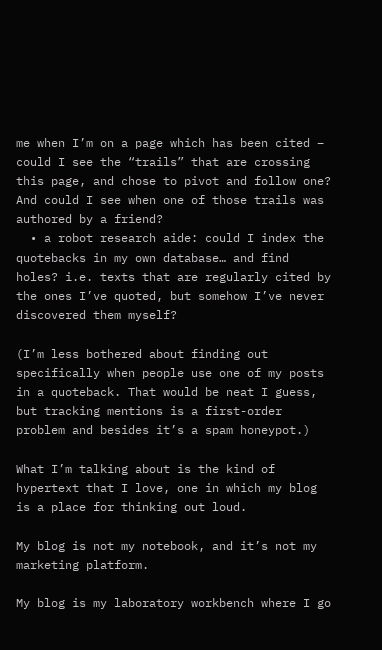me when I’m on a page which has been cited – could I see the “trails” that are crossing this page, and chose to pivot and follow one? And could I see when one of those trails was authored by a friend?
  • a robot research aide: could I index the quotebacks in my own database… and find holes? i.e. texts that are regularly cited by the ones I’ve quoted, but somehow I’ve never discovered them myself?

(I’m less bothered about finding out specifically when people use one of my posts in a quoteback. That would be neat I guess, but tracking mentions is a first-order problem and besides it’s a spam honeypot.)

What I’m talking about is the kind of hypertext that I love, one in which my blog is a place for thinking out loud.

My blog is not my notebook, and it’s not my marketing platform.

My blog is my laboratory workbench where I go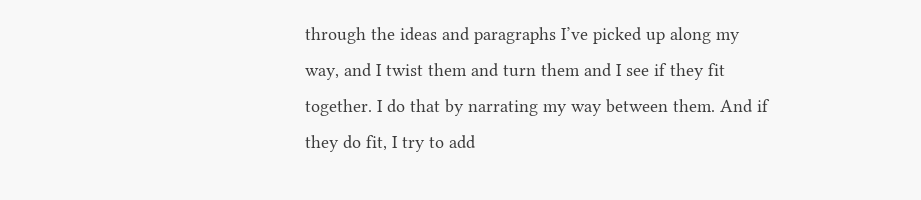through the ideas and paragraphs I’ve picked up along my way, and I twist them and turn them and I see if they fit together. I do that by narrating my way between them. And if they do fit, I try to add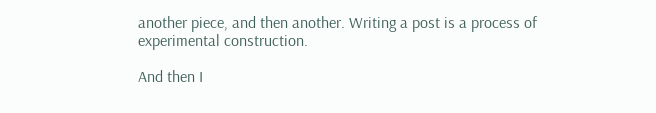another piece, and then another. Writing a post is a process of experimental construction.

And then I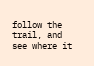follow the trail, and see where it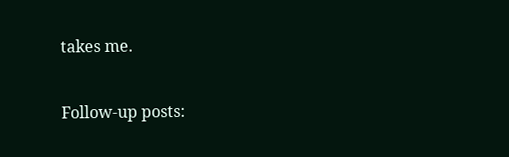takes me.

Follow-up posts: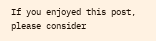If you enjoyed this post, please consider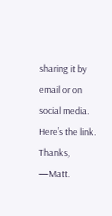sharing it by email or on social media. Here’s the link. Thanks, —Matt.